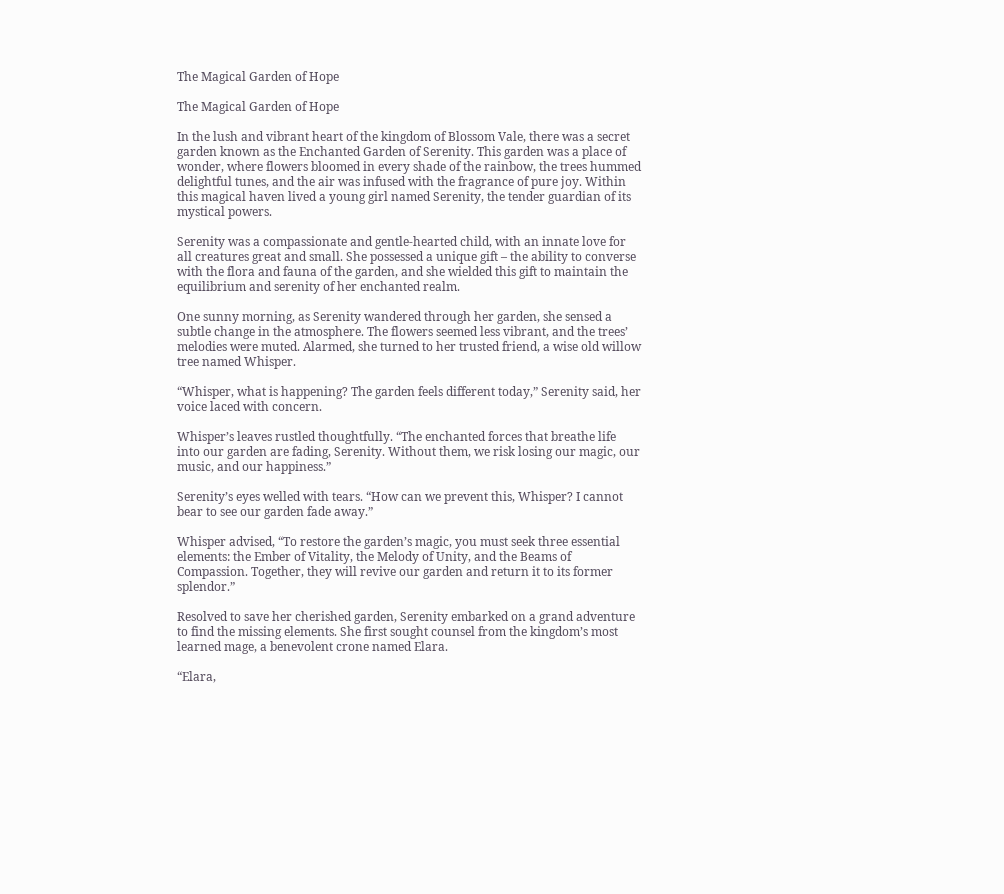The Magical Garden of Hope

The Magical Garden of Hope

In the lush and vibrant heart of the kingdom of Blossom Vale, there was a secret garden known as the Enchanted Garden of Serenity. This garden was a place of wonder, where flowers bloomed in every shade of the rainbow, the trees hummed delightful tunes, and the air was infused with the fragrance of pure joy. Within this magical haven lived a young girl named Serenity, the tender guardian of its mystical powers.

Serenity was a compassionate and gentle-hearted child, with an innate love for all creatures great and small. She possessed a unique gift – the ability to converse with the flora and fauna of the garden, and she wielded this gift to maintain the equilibrium and serenity of her enchanted realm.

One sunny morning, as Serenity wandered through her garden, she sensed a subtle change in the atmosphere. The flowers seemed less vibrant, and the trees’ melodies were muted. Alarmed, she turned to her trusted friend, a wise old willow tree named Whisper.

“Whisper, what is happening? The garden feels different today,” Serenity said, her voice laced with concern.

Whisper’s leaves rustled thoughtfully. “The enchanted forces that breathe life into our garden are fading, Serenity. Without them, we risk losing our magic, our music, and our happiness.”

Serenity’s eyes welled with tears. “How can we prevent this, Whisper? I cannot bear to see our garden fade away.”

Whisper advised, “To restore the garden’s magic, you must seek three essential elements: the Ember of Vitality, the Melody of Unity, and the Beams of Compassion. Together, they will revive our garden and return it to its former splendor.”

Resolved to save her cherished garden, Serenity embarked on a grand adventure to find the missing elements. She first sought counsel from the kingdom’s most learned mage, a benevolent crone named Elara.

“Elara,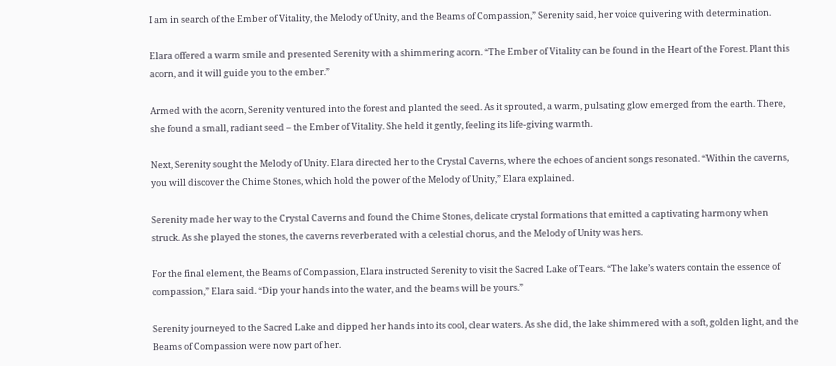I am in search of the Ember of Vitality, the Melody of Unity, and the Beams of Compassion,” Serenity said, her voice quivering with determination.

Elara offered a warm smile and presented Serenity with a shimmering acorn. “The Ember of Vitality can be found in the Heart of the Forest. Plant this acorn, and it will guide you to the ember.”

Armed with the acorn, Serenity ventured into the forest and planted the seed. As it sprouted, a warm, pulsating glow emerged from the earth. There, she found a small, radiant seed – the Ember of Vitality. She held it gently, feeling its life-giving warmth.

Next, Serenity sought the Melody of Unity. Elara directed her to the Crystal Caverns, where the echoes of ancient songs resonated. “Within the caverns, you will discover the Chime Stones, which hold the power of the Melody of Unity,” Elara explained.

Serenity made her way to the Crystal Caverns and found the Chime Stones, delicate crystal formations that emitted a captivating harmony when struck. As she played the stones, the caverns reverberated with a celestial chorus, and the Melody of Unity was hers.

For the final element, the Beams of Compassion, Elara instructed Serenity to visit the Sacred Lake of Tears. “The lake’s waters contain the essence of compassion,” Elara said. “Dip your hands into the water, and the beams will be yours.”

Serenity journeyed to the Sacred Lake and dipped her hands into its cool, clear waters. As she did, the lake shimmered with a soft, golden light, and the Beams of Compassion were now part of her.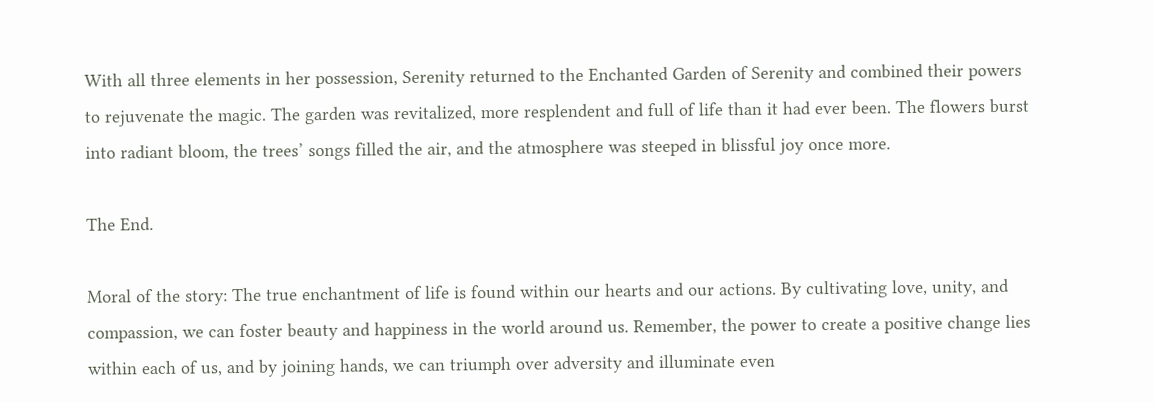With all three elements in her possession, Serenity returned to the Enchanted Garden of Serenity and combined their powers to rejuvenate the magic. The garden was revitalized, more resplendent and full of life than it had ever been. The flowers burst into radiant bloom, the trees’ songs filled the air, and the atmosphere was steeped in blissful joy once more.

The End.

Moral of the story: The true enchantment of life is found within our hearts and our actions. By cultivating love, unity, and compassion, we can foster beauty and happiness in the world around us. Remember, the power to create a positive change lies within each of us, and by joining hands, we can triumph over adversity and illuminate even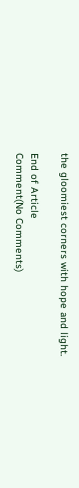the gloomiest corners with hope and light.

End of Article
Comment(No Comments)